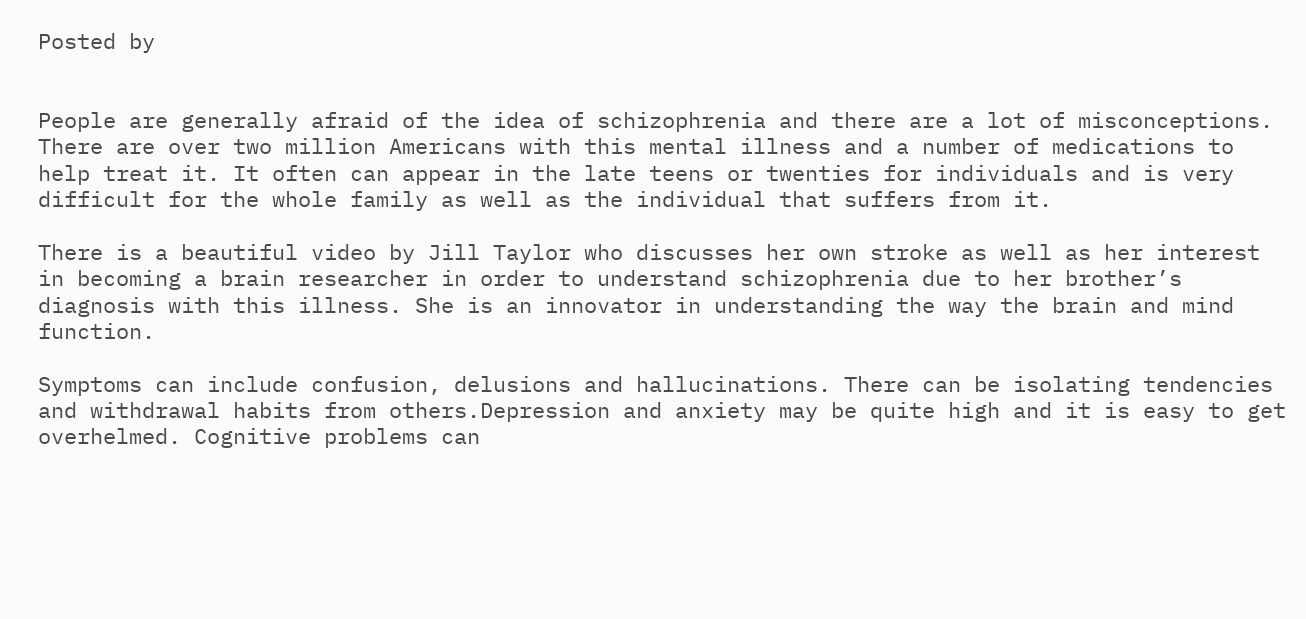Posted by


People are generally afraid of the idea of schizophrenia and there are a lot of misconceptions. There are over two million Americans with this mental illness and a number of medications to help treat it. It often can appear in the late teens or twenties for individuals and is very difficult for the whole family as well as the individual that suffers from it.

There is a beautiful video by Jill Taylor who discusses her own stroke as well as her interest in becoming a brain researcher in order to understand schizophrenia due to her brother’s diagnosis with this illness. She is an innovator in understanding the way the brain and mind function.

Symptoms can include confusion, delusions and hallucinations. There can be isolating tendencies and withdrawal habits from others.Depression and anxiety may be quite high and it is easy to get overhelmed. Cognitive problems can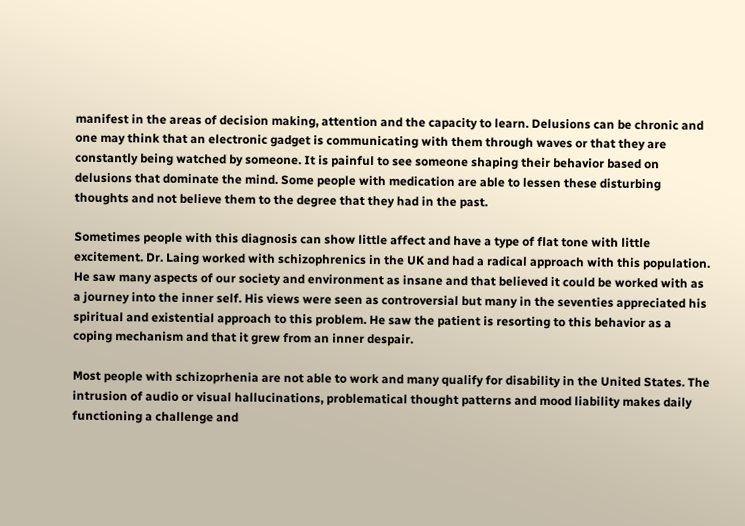manifest in the areas of decision making, attention and the capacity to learn. Delusions can be chronic and one may think that an electronic gadget is communicating with them through waves or that they are constantly being watched by someone. It is painful to see someone shaping their behavior based on delusions that dominate the mind. Some people with medication are able to lessen these disturbing thoughts and not believe them to the degree that they had in the past.

Sometimes people with this diagnosis can show little affect and have a type of flat tone with little excitement. Dr. Laing worked with schizophrenics in the UK and had a radical approach with this population. He saw many aspects of our society and environment as insane and that believed it could be worked with as a journey into the inner self. His views were seen as controversial but many in the seventies appreciated his spiritual and existential approach to this problem. He saw the patient is resorting to this behavior as a coping mechanism and that it grew from an inner despair.

Most people with schizoprhenia are not able to work and many qualify for disability in the United States. The intrusion of audio or visual hallucinations, problematical thought patterns and mood liability makes daily functioning a challenge and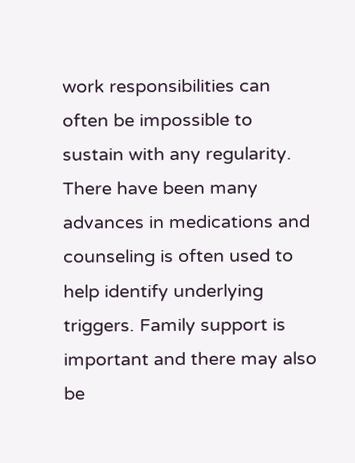work responsibilities can often be impossible to sustain with any regularity. There have been many advances in medications and counseling is often used to help identify underlying triggers. Family support is important and there may also be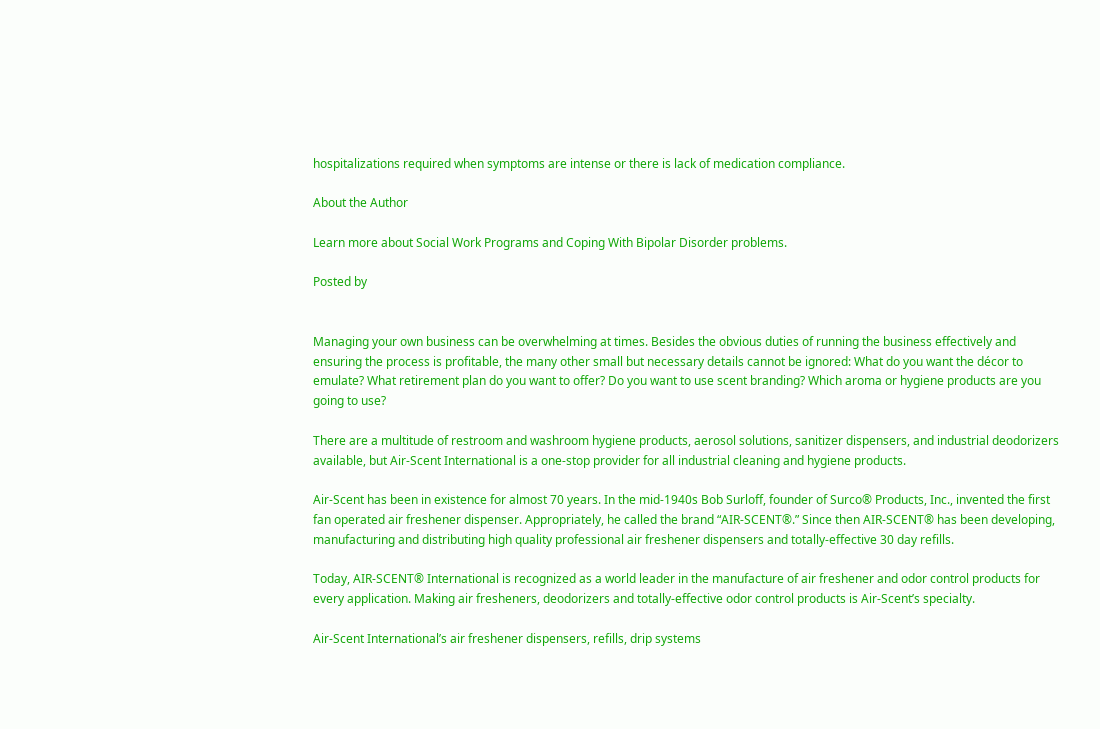hospitalizations required when symptoms are intense or there is lack of medication compliance.

About the Author

Learn more about Social Work Programs and Coping With Bipolar Disorder problems.

Posted by


Managing your own business can be overwhelming at times. Besides the obvious duties of running the business effectively and ensuring the process is profitable, the many other small but necessary details cannot be ignored: What do you want the décor to emulate? What retirement plan do you want to offer? Do you want to use scent branding? Which aroma or hygiene products are you going to use?

There are a multitude of restroom and washroom hygiene products, aerosol solutions, sanitizer dispensers, and industrial deodorizers available, but Air-Scent International is a one-stop provider for all industrial cleaning and hygiene products.

Air-Scent has been in existence for almost 70 years. In the mid-1940s Bob Surloff, founder of Surco® Products, Inc., invented the first fan operated air freshener dispenser. Appropriately, he called the brand “AIR-SCENT®.” Since then AIR-SCENT® has been developing, manufacturing and distributing high quality professional air freshener dispensers and totally-effective 30 day refills.

Today, AIR-SCENT® International is recognized as a world leader in the manufacture of air freshener and odor control products for every application. Making air fresheners, deodorizers and totally-effective odor control products is Air-Scent’s specialty.

Air-Scent International’s air freshener dispensers, refills, drip systems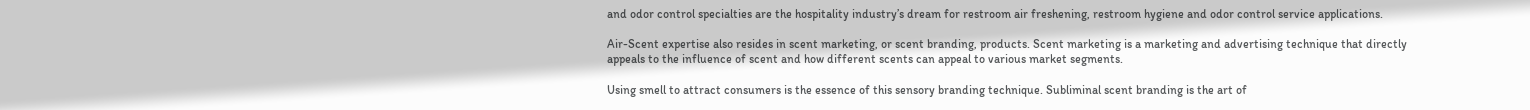and odor control specialties are the hospitality industry’s dream for restroom air freshening, restroom hygiene and odor control service applications.

Air-Scent expertise also resides in scent marketing, or scent branding, products. Scent marketing is a marketing and advertising technique that directly appeals to the influence of scent and how different scents can appeal to various market segments.

Using smell to attract consumers is the essence of this sensory branding technique. Subliminal scent branding is the art of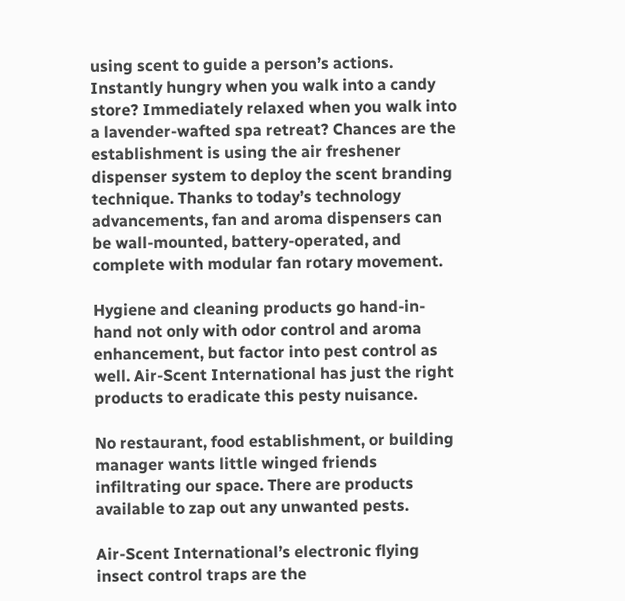using scent to guide a person’s actions. Instantly hungry when you walk into a candy store? Immediately relaxed when you walk into a lavender-wafted spa retreat? Chances are the establishment is using the air freshener dispenser system to deploy the scent branding technique. Thanks to today’s technology advancements, fan and aroma dispensers can be wall-mounted, battery-operated, and complete with modular fan rotary movement.

Hygiene and cleaning products go hand-in-hand not only with odor control and aroma enhancement, but factor into pest control as well. Air-Scent International has just the right products to eradicate this pesty nuisance.

No restaurant, food establishment, or building manager wants little winged friends infiltrating our space. There are products available to zap out any unwanted pests.

Air-Scent International’s electronic flying insect control traps are the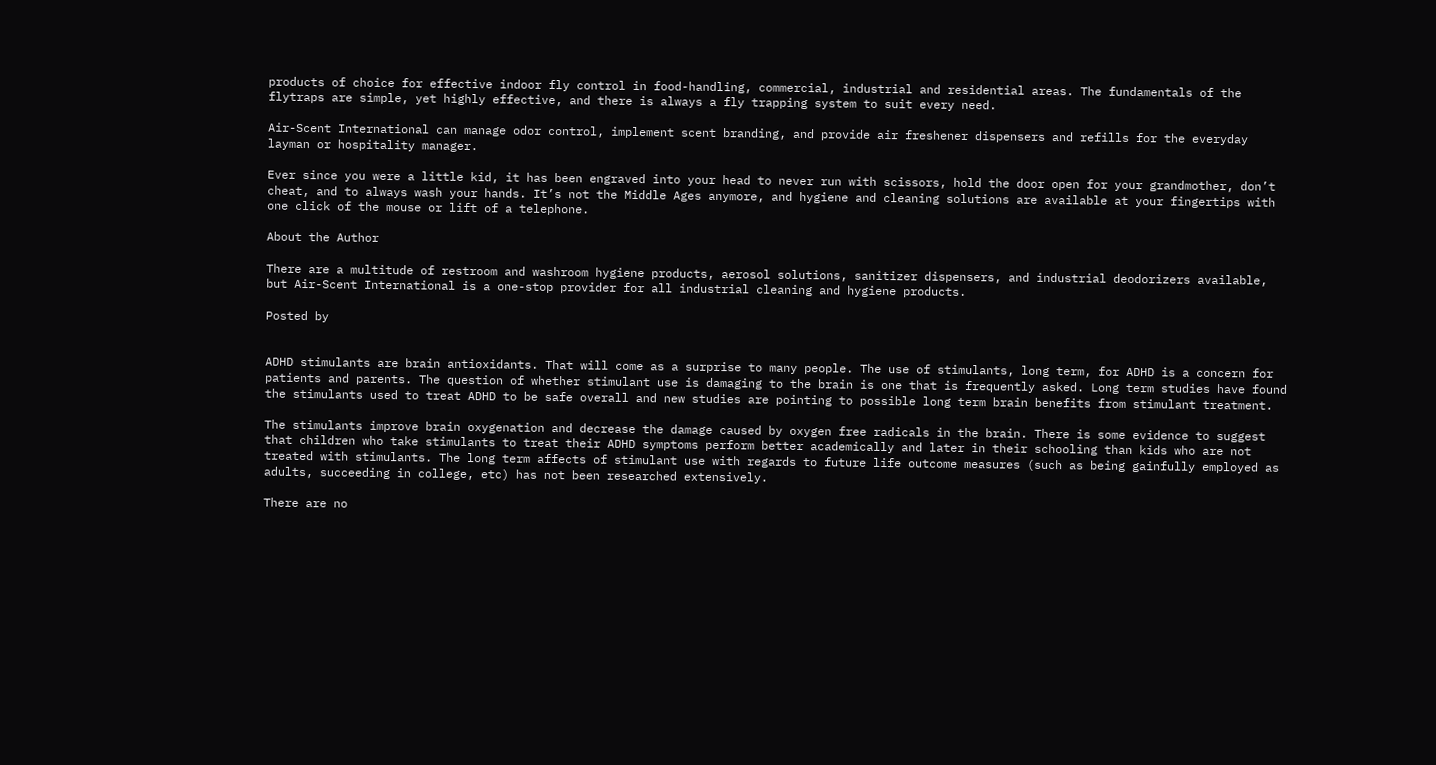products of choice for effective indoor fly control in food-handling, commercial, industrial and residential areas. The fundamentals of the flytraps are simple, yet highly effective, and there is always a fly trapping system to suit every need.

Air-Scent International can manage odor control, implement scent branding, and provide air freshener dispensers and refills for the everyday layman or hospitality manager.

Ever since you were a little kid, it has been engraved into your head to never run with scissors, hold the door open for your grandmother, don’t cheat, and to always wash your hands. It’s not the Middle Ages anymore, and hygiene and cleaning solutions are available at your fingertips with one click of the mouse or lift of a telephone.

About the Author

There are a multitude of restroom and washroom hygiene products, aerosol solutions, sanitizer dispensers, and industrial deodorizers available, but Air-Scent International is a one-stop provider for all industrial cleaning and hygiene products.

Posted by


ADHD stimulants are brain antioxidants. That will come as a surprise to many people. The use of stimulants, long term, for ADHD is a concern for patients and parents. The question of whether stimulant use is damaging to the brain is one that is frequently asked. Long term studies have found the stimulants used to treat ADHD to be safe overall and new studies are pointing to possible long term brain benefits from stimulant treatment.

The stimulants improve brain oxygenation and decrease the damage caused by oxygen free radicals in the brain. There is some evidence to suggest that children who take stimulants to treat their ADHD symptoms perform better academically and later in their schooling than kids who are not treated with stimulants. The long term affects of stimulant use with regards to future life outcome measures (such as being gainfully employed as adults, succeeding in college, etc) has not been researched extensively.

There are no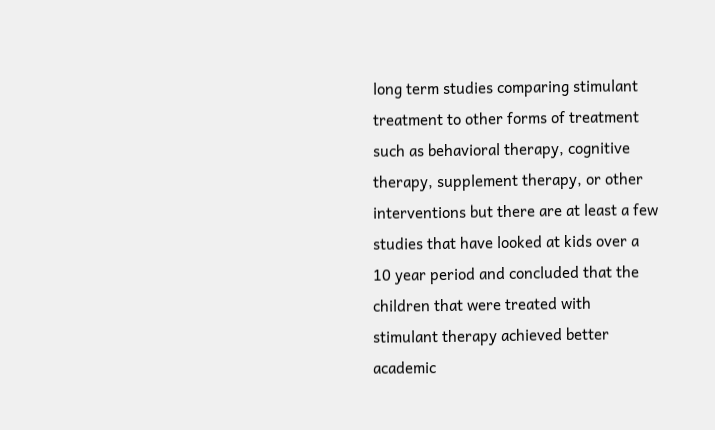long term studies comparing stimulant treatment to other forms of treatment such as behavioral therapy, cognitive therapy, supplement therapy, or other interventions but there are at least a few studies that have looked at kids over a 10 year period and concluded that the children that were treated with stimulant therapy achieved better academic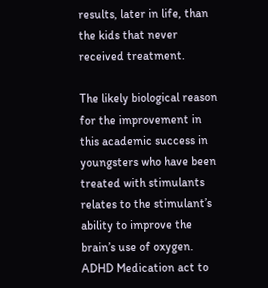results, later in life, than the kids that never received treatment.

The likely biological reason for the improvement in this academic success in youngsters who have been treated with stimulants relates to the stimulant’s ability to improve the brain’s use of oxygen. ADHD Medication act to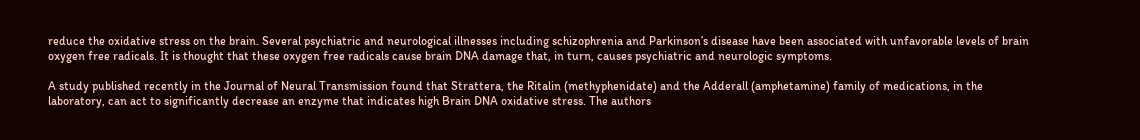reduce the oxidative stress on the brain. Several psychiatric and neurological illnesses including schizophrenia and Parkinson’s disease have been associated with unfavorable levels of brain oxygen free radicals. It is thought that these oxygen free radicals cause brain DNA damage that, in turn, causes psychiatric and neurologic symptoms.

A study published recently in the Journal of Neural Transmission found that Strattera, the Ritalin (methyphenidate) and the Adderall (amphetamine) family of medications, in the laboratory, can act to significantly decrease an enzyme that indicates high Brain DNA oxidative stress. The authors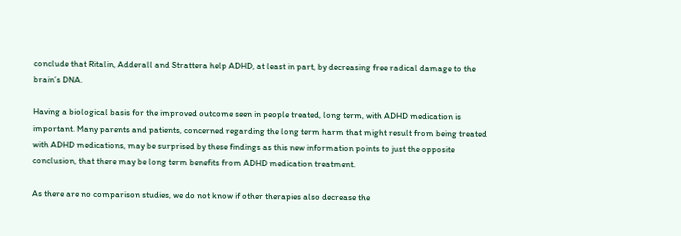conclude that Ritalin, Adderall and Strattera help ADHD, at least in part, by decreasing free radical damage to the brain’s DNA.

Having a biological basis for the improved outcome seen in people treated, long term, with ADHD medication is important. Many parents and patients, concerned regarding the long term harm that might result from being treated with ADHD medications, may be surprised by these findings as this new information points to just the opposite conclusion, that there may be long term benefits from ADHD medication treatment.

As there are no comparison studies, we do not know if other therapies also decrease the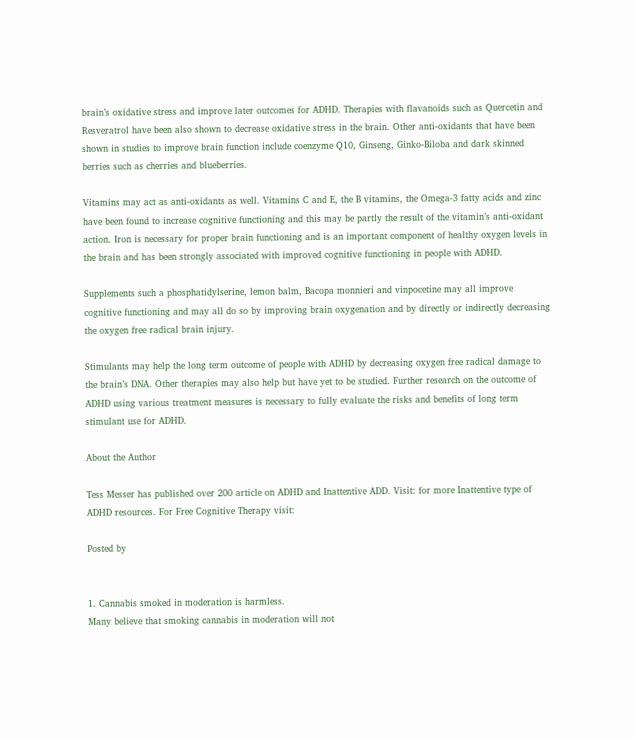brain’s oxidative stress and improve later outcomes for ADHD. Therapies with flavanoids such as Quercetin and Resveratrol have been also shown to decrease oxidative stress in the brain. Other anti-oxidants that have been shown in studies to improve brain function include coenzyme Q10, Ginseng, Ginko-Biloba and dark skinned berries such as cherries and blueberries.

Vitamins may act as anti-oxidants as well. Vitamins C and E, the B vitamins, the Omega-3 fatty acids and zinc have been found to increase cognitive functioning and this may be partly the result of the vitamin’s anti-oxidant action. Iron is necessary for proper brain functioning and is an important component of healthy oxygen levels in the brain and has been strongly associated with improved cognitive functioning in people with ADHD.

Supplements such a phosphatidylserine, lemon balm, Bacopa monnieri and vinpocetine may all improve cognitive functioning and may all do so by improving brain oxygenation and by directly or indirectly decreasing the oxygen free radical brain injury.

Stimulants may help the long term outcome of people with ADHD by decreasing oxygen free radical damage to the brain’s DNA. Other therapies may also help but have yet to be studied. Further research on the outcome of ADHD using various treatment measures is necessary to fully evaluate the risks and benefits of long term stimulant use for ADHD.

About the Author

Tess Messer has published over 200 article on ADHD and Inattentive ADD. Visit: for more Inattentive type of ADHD resources. For Free Cognitive Therapy visit:

Posted by


1. Cannabis smoked in moderation is harmless.
Many believe that smoking cannabis in moderation will not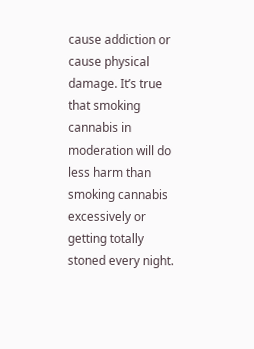cause addiction or cause physical damage. It’s true that smoking cannabis in moderation will do less harm than smoking cannabis excessively or getting totally stoned every night.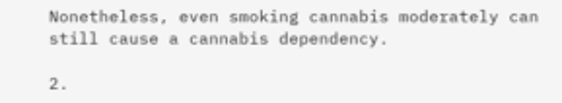Nonetheless, even smoking cannabis moderately can still cause a cannabis dependency.

2.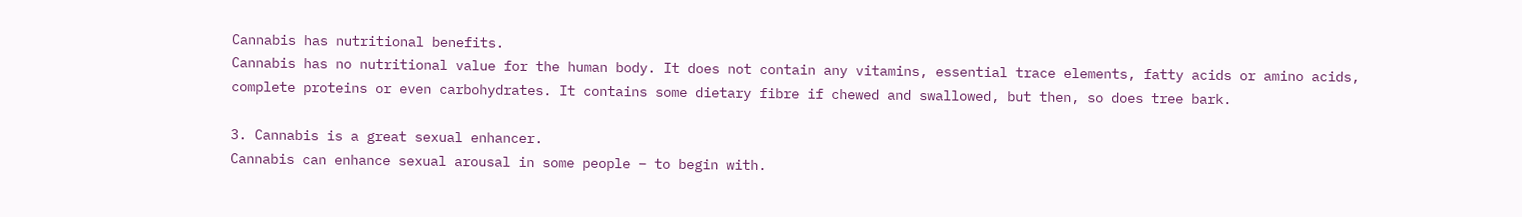Cannabis has nutritional benefits.
Cannabis has no nutritional value for the human body. It does not contain any vitamins, essential trace elements, fatty acids or amino acids, complete proteins or even carbohydrates. It contains some dietary fibre if chewed and swallowed, but then, so does tree bark.

3. Cannabis is a great sexual enhancer.
Cannabis can enhance sexual arousal in some people – to begin with.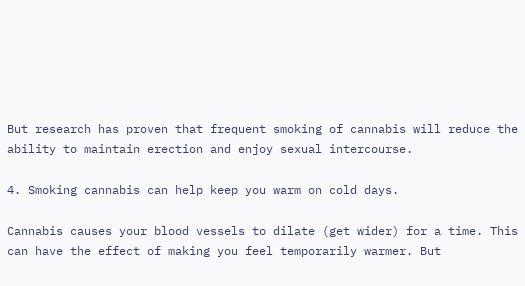But research has proven that frequent smoking of cannabis will reduce the ability to maintain erection and enjoy sexual intercourse.

4. Smoking cannabis can help keep you warm on cold days.

Cannabis causes your blood vessels to dilate (get wider) for a time. This can have the effect of making you feel temporarily warmer. But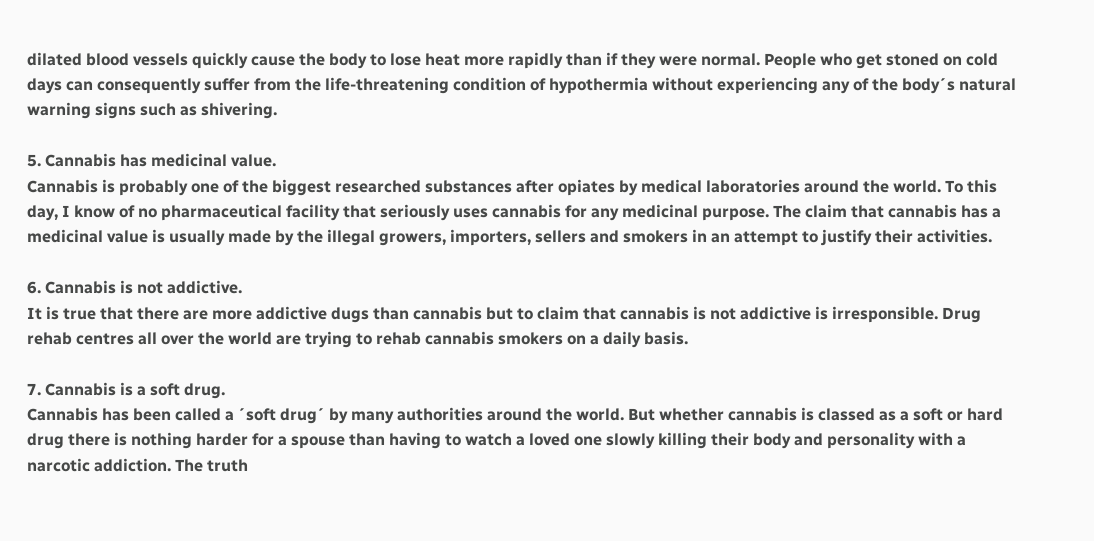dilated blood vessels quickly cause the body to lose heat more rapidly than if they were normal. People who get stoned on cold days can consequently suffer from the life-threatening condition of hypothermia without experiencing any of the body´s natural warning signs such as shivering.

5. Cannabis has medicinal value.
Cannabis is probably one of the biggest researched substances after opiates by medical laboratories around the world. To this day, I know of no pharmaceutical facility that seriously uses cannabis for any medicinal purpose. The claim that cannabis has a medicinal value is usually made by the illegal growers, importers, sellers and smokers in an attempt to justify their activities.

6. Cannabis is not addictive.
It is true that there are more addictive dugs than cannabis but to claim that cannabis is not addictive is irresponsible. Drug rehab centres all over the world are trying to rehab cannabis smokers on a daily basis.

7. Cannabis is a soft drug.
Cannabis has been called a ´soft drug´ by many authorities around the world. But whether cannabis is classed as a soft or hard drug there is nothing harder for a spouse than having to watch a loved one slowly killing their body and personality with a narcotic addiction. The truth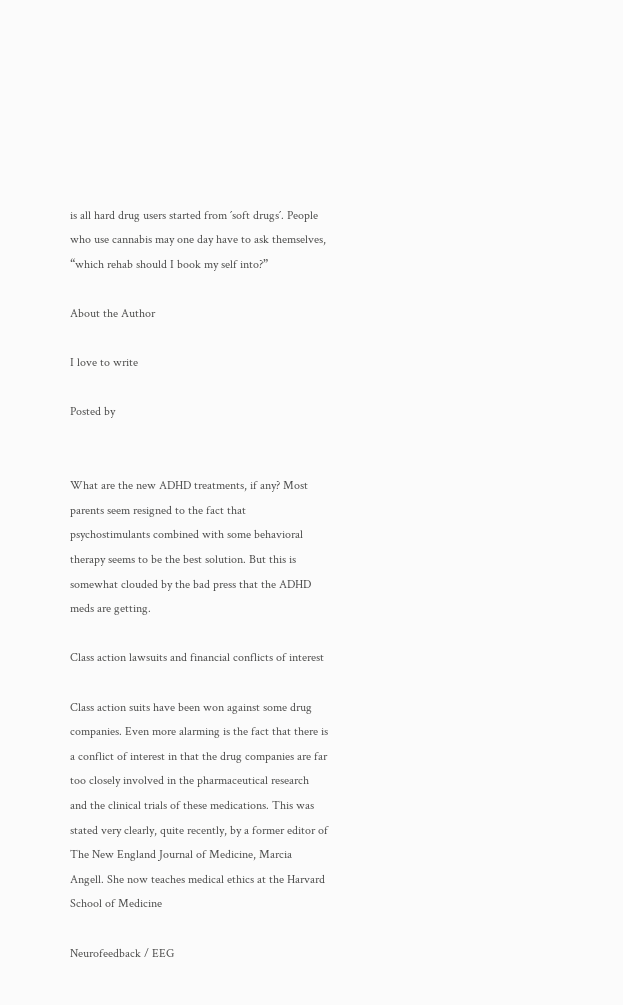is all hard drug users started from ´soft drugs´. People who use cannabis may one day have to ask themselves, “which rehab should I book my self into?”

About the Author

I love to write

Posted by


What are the new ADHD treatments, if any? Most parents seem resigned to the fact that psychostimulants combined with some behavioral therapy seems to be the best solution. But this is somewhat clouded by the bad press that the ADHD meds are getting.

Class action lawsuits and financial conflicts of interest

Class action suits have been won against some drug companies. Even more alarming is the fact that there is a conflict of interest in that the drug companies are far too closely involved in the pharmaceutical research and the clinical trials of these medications. This was stated very clearly, quite recently, by a former editor of The New England Journal of Medicine, Marcia Angell. She now teaches medical ethics at the Harvard School of Medicine

Neurofeedback / EEG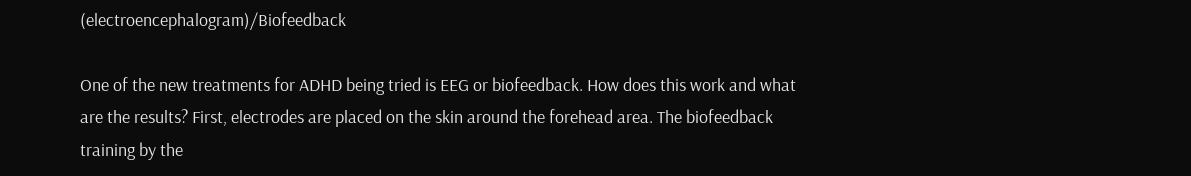(electroencephalogram)/Biofeedback

One of the new treatments for ADHD being tried is EEG or biofeedback. How does this work and what are the results? First, electrodes are placed on the skin around the forehead area. The biofeedback training by the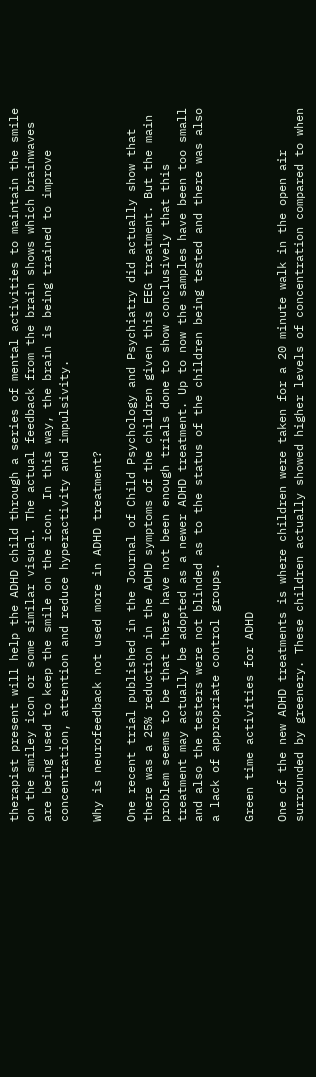therapist present will help the ADHD child through a series of mental activities to maintain the smile on the smiley icon or some similar visual. The actual feedback from the brain shows which brainwaves are being used to keep the smile on the icon. In this way, the brain is being trained to improve concentration, attention and reduce hyperactivity and impulsivity.

Why is neurofeedback not used more in ADHD treatment?

One recent trial published in the Journal of Child Psychology and Psychiatry did actually show that there was a 25% reduction in the ADHD symptoms of the children given this EEG treatment. But the main problem seems to be that there have not been enough trials done to show conclusively that this treatment may actually be adopted as a newer ADHD treatment. Up to now the samples have been too small and also the testers were not blinded as to the status of the children being tested and there was also a lack of appropriate control groups.

Green time activities for ADHD

One of the new ADHD treatments is where children were taken for a 20 minute walk in the open air surrounded by greenery. These children actually showed higher levels of concentration compared to when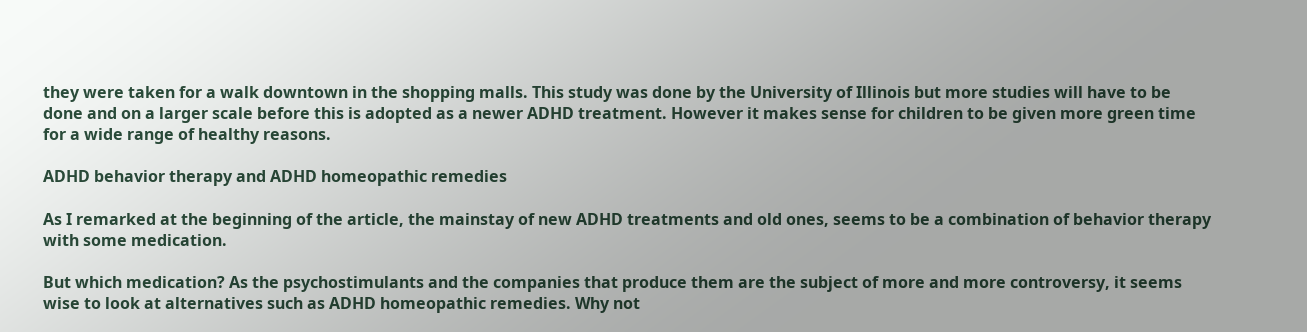they were taken for a walk downtown in the shopping malls. This study was done by the University of Illinois but more studies will have to be done and on a larger scale before this is adopted as a newer ADHD treatment. However it makes sense for children to be given more green time for a wide range of healthy reasons.

ADHD behavior therapy and ADHD homeopathic remedies

As I remarked at the beginning of the article, the mainstay of new ADHD treatments and old ones, seems to be a combination of behavior therapy with some medication.

But which medication? As the psychostimulants and the companies that produce them are the subject of more and more controversy, it seems wise to look at alternatives such as ADHD homeopathic remedies. Why not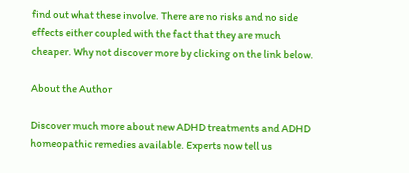find out what these involve. There are no risks and no side effects either coupled with the fact that they are much cheaper. Why not discover more by clicking on the link below.

About the Author

Discover much more about new ADHD treatments and ADHD homeopathic remedies available. Experts now tell us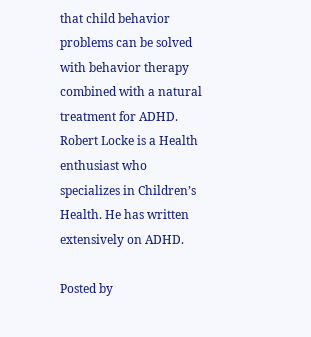that child behavior problems can be solved with behavior therapy combined with a natural treatment for ADHD. Robert Locke is a Health enthusiast who specializes in Children’s Health. He has written extensively on ADHD.

Posted by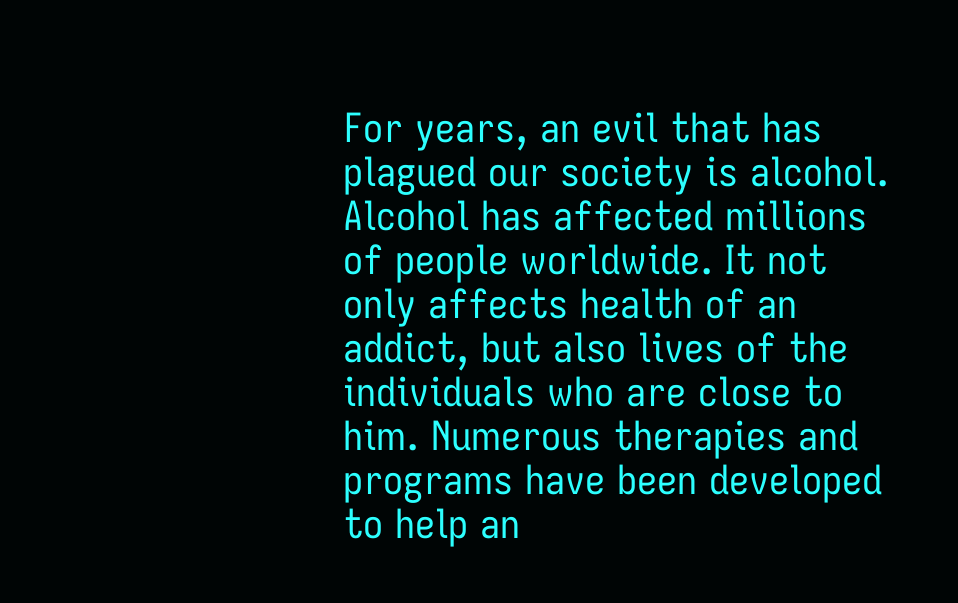For years, an evil that has plagued our society is alcohol. Alcohol has affected millions of people worldwide. It not only affects health of an addict, but also lives of the individuals who are close to him. Numerous therapies and programs have been developed to help an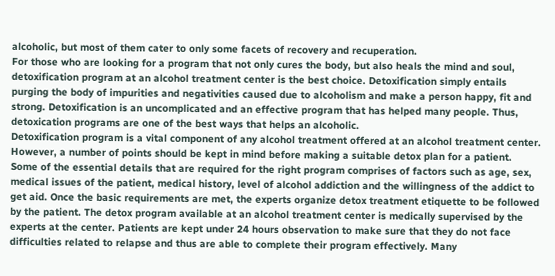alcoholic, but most of them cater to only some facets of recovery and recuperation.
For those who are looking for a program that not only cures the body, but also heals the mind and soul, detoxification program at an alcohol treatment center is the best choice. Detoxification simply entails purging the body of impurities and negativities caused due to alcoholism and make a person happy, fit and strong. Detoxification is an uncomplicated and an effective program that has helped many people. Thus, detoxication programs are one of the best ways that helps an alcoholic.
Detoxification program is a vital component of any alcohol treatment offered at an alcohol treatment center. However, a number of points should be kept in mind before making a suitable detox plan for a patient. Some of the essential details that are required for the right program comprises of factors such as age, sex, medical issues of the patient, medical history, level of alcohol addiction and the willingness of the addict to get aid. Once the basic requirements are met, the experts organize detox treatment etiquette to be followed by the patient. The detox program available at an alcohol treatment center is medically supervised by the experts at the center. Patients are kept under 24 hours observation to make sure that they do not face difficulties related to relapse and thus are able to complete their program effectively. Many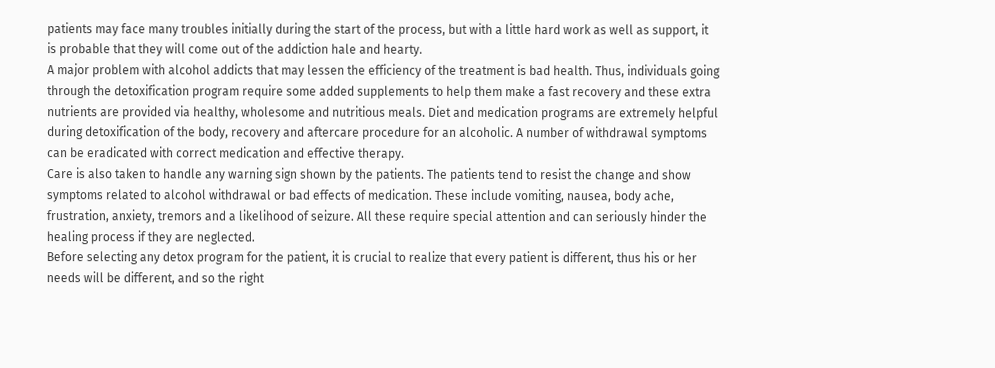patients may face many troubles initially during the start of the process, but with a little hard work as well as support, it is probable that they will come out of the addiction hale and hearty.
A major problem with alcohol addicts that may lessen the efficiency of the treatment is bad health. Thus, individuals going through the detoxification program require some added supplements to help them make a fast recovery and these extra nutrients are provided via healthy, wholesome and nutritious meals. Diet and medication programs are extremely helpful during detoxification of the body, recovery and aftercare procedure for an alcoholic. A number of withdrawal symptoms can be eradicated with correct medication and effective therapy.
Care is also taken to handle any warning sign shown by the patients. The patients tend to resist the change and show symptoms related to alcohol withdrawal or bad effects of medication. These include vomiting, nausea, body ache, frustration, anxiety, tremors and a likelihood of seizure. All these require special attention and can seriously hinder the healing process if they are neglected.
Before selecting any detox program for the patient, it is crucial to realize that every patient is different, thus his or her needs will be different, and so the right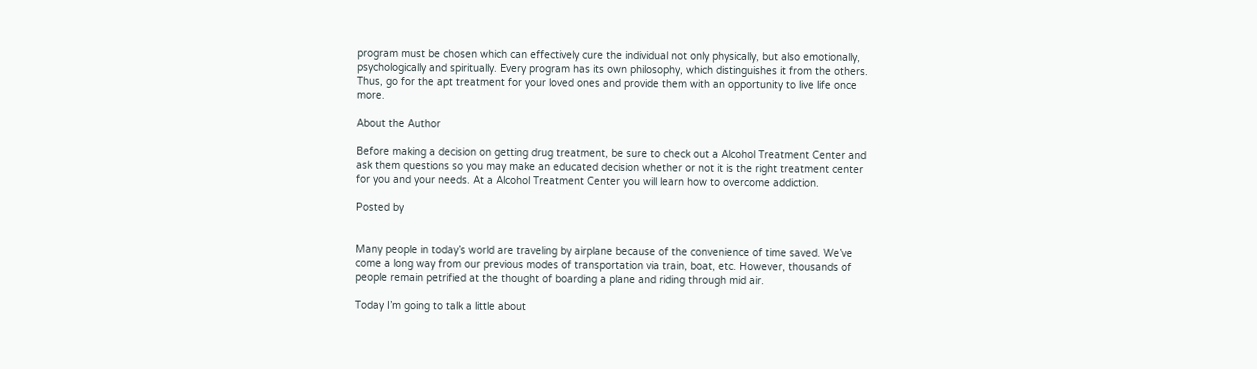program must be chosen which can effectively cure the individual not only physically, but also emotionally, psychologically and spiritually. Every program has its own philosophy, which distinguishes it from the others. Thus, go for the apt treatment for your loved ones and provide them with an opportunity to live life once more.

About the Author

Before making a decision on getting drug treatment, be sure to check out a Alcohol Treatment Center and ask them questions so you may make an educated decision whether or not it is the right treatment center for you and your needs. At a Alcohol Treatment Center you will learn how to overcome addiction.

Posted by


Many people in today’s world are traveling by airplane because of the convenience of time saved. We’ve come a long way from our previous modes of transportation via train, boat, etc. However, thousands of people remain petrified at the thought of boarding a plane and riding through mid air.

Today I’m going to talk a little about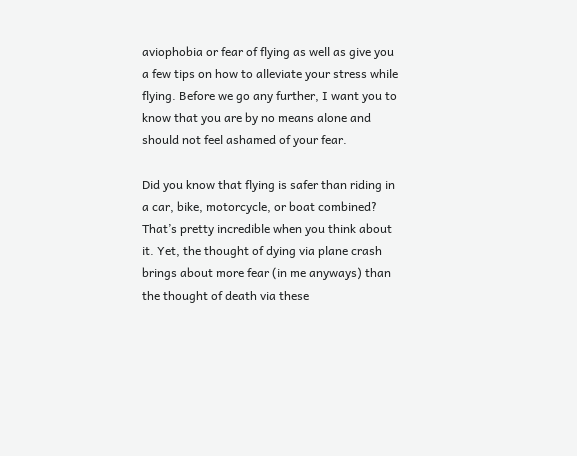aviophobia or fear of flying as well as give you a few tips on how to alleviate your stress while flying. Before we go any further, I want you to know that you are by no means alone and should not feel ashamed of your fear.

Did you know that flying is safer than riding in a car, bike, motorcycle, or boat combined? That’s pretty incredible when you think about it. Yet, the thought of dying via plane crash brings about more fear (in me anyways) than the thought of death via these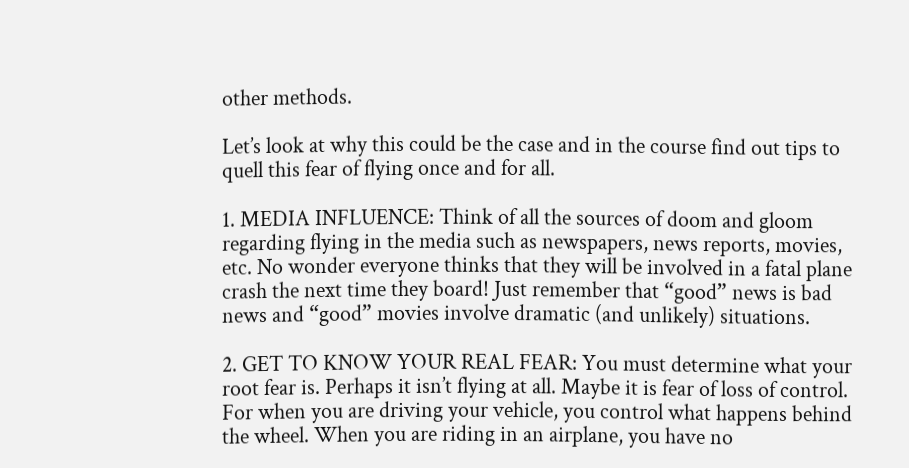other methods.

Let’s look at why this could be the case and in the course find out tips to quell this fear of flying once and for all.

1. MEDIA INFLUENCE: Think of all the sources of doom and gloom regarding flying in the media such as newspapers, news reports, movies, etc. No wonder everyone thinks that they will be involved in a fatal plane crash the next time they board! Just remember that “good” news is bad news and “good” movies involve dramatic (and unlikely) situations.

2. GET TO KNOW YOUR REAL FEAR: You must determine what your root fear is. Perhaps it isn’t flying at all. Maybe it is fear of loss of control. For when you are driving your vehicle, you control what happens behind the wheel. When you are riding in an airplane, you have no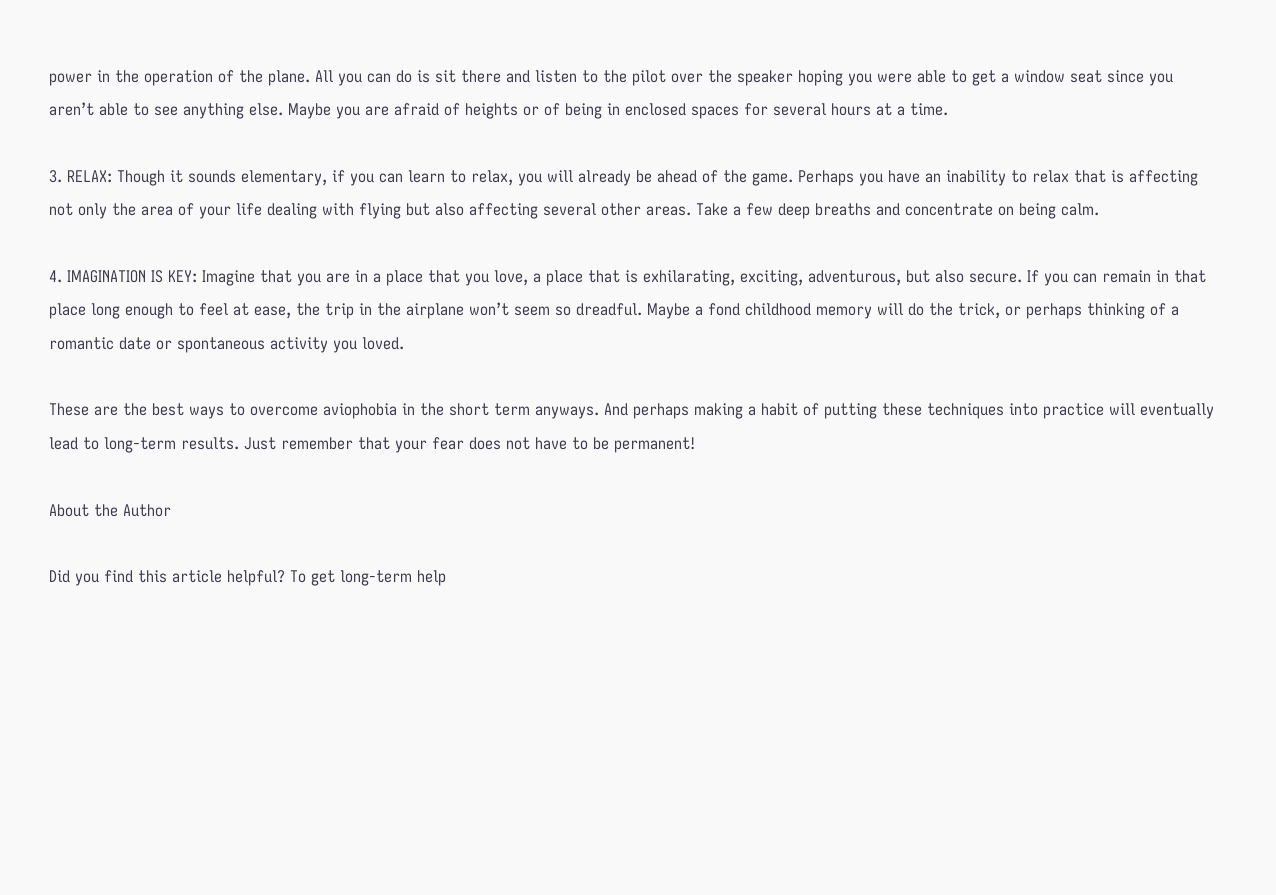power in the operation of the plane. All you can do is sit there and listen to the pilot over the speaker hoping you were able to get a window seat since you aren’t able to see anything else. Maybe you are afraid of heights or of being in enclosed spaces for several hours at a time.

3. RELAX: Though it sounds elementary, if you can learn to relax, you will already be ahead of the game. Perhaps you have an inability to relax that is affecting not only the area of your life dealing with flying but also affecting several other areas. Take a few deep breaths and concentrate on being calm.

4. IMAGINATION IS KEY: Imagine that you are in a place that you love, a place that is exhilarating, exciting, adventurous, but also secure. If you can remain in that place long enough to feel at ease, the trip in the airplane won’t seem so dreadful. Maybe a fond childhood memory will do the trick, or perhaps thinking of a romantic date or spontaneous activity you loved.

These are the best ways to overcome aviophobia in the short term anyways. And perhaps making a habit of putting these techniques into practice will eventually lead to long-term results. Just remember that your fear does not have to be permanent!

About the Author

Did you find this article helpful? To get long-term help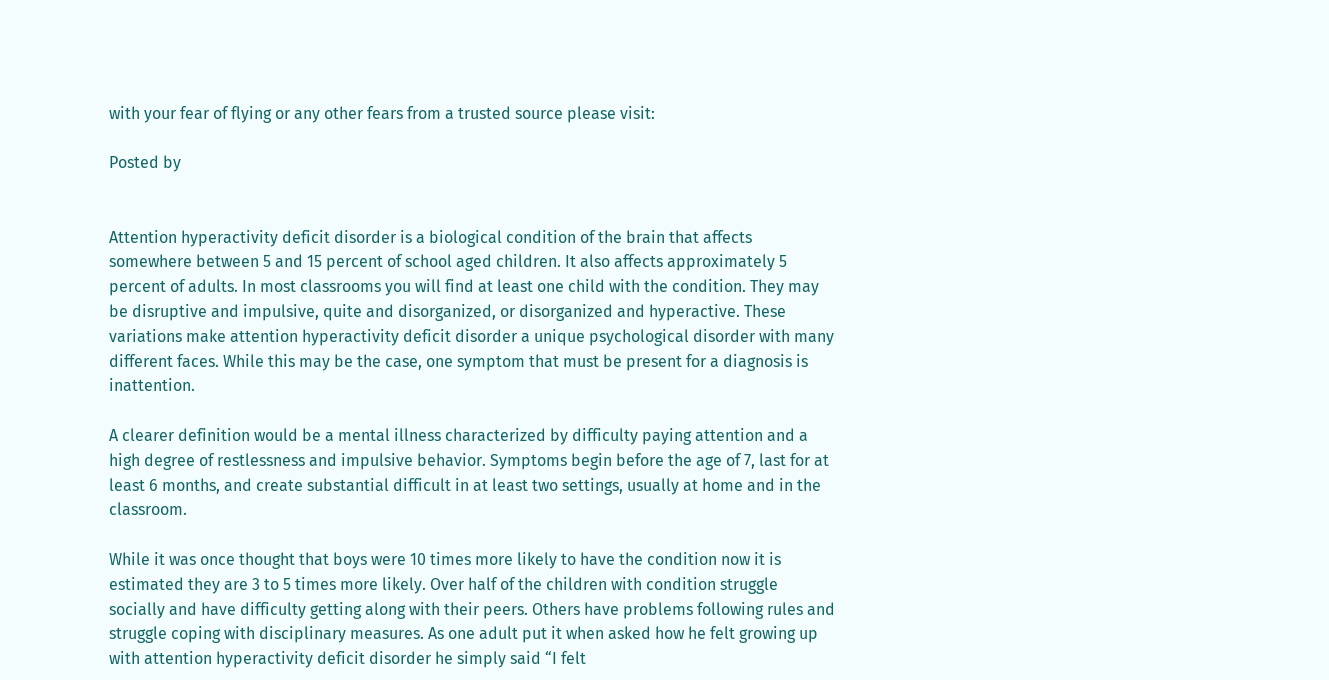with your fear of flying or any other fears from a trusted source please visit:

Posted by


Attention hyperactivity deficit disorder is a biological condition of the brain that affects somewhere between 5 and 15 percent of school aged children. It also affects approximately 5 percent of adults. In most classrooms you will find at least one child with the condition. They may be disruptive and impulsive, quite and disorganized, or disorganized and hyperactive. These variations make attention hyperactivity deficit disorder a unique psychological disorder with many different faces. While this may be the case, one symptom that must be present for a diagnosis is inattention.

A clearer definition would be a mental illness characterized by difficulty paying attention and a high degree of restlessness and impulsive behavior. Symptoms begin before the age of 7, last for at least 6 months, and create substantial difficult in at least two settings, usually at home and in the classroom.

While it was once thought that boys were 10 times more likely to have the condition now it is estimated they are 3 to 5 times more likely. Over half of the children with condition struggle socially and have difficulty getting along with their peers. Others have problems following rules and struggle coping with disciplinary measures. As one adult put it when asked how he felt growing up with attention hyperactivity deficit disorder he simply said “I felt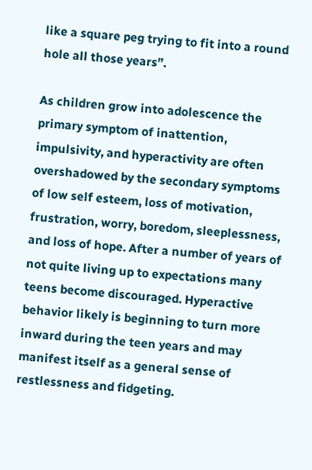like a square peg trying to fit into a round hole all those years”.

As children grow into adolescence the primary symptom of inattention, impulsivity, and hyperactivity are often overshadowed by the secondary symptoms of low self esteem, loss of motivation, frustration, worry, boredom, sleeplessness, and loss of hope. After a number of years of not quite living up to expectations many teens become discouraged. Hyperactive behavior likely is beginning to turn more inward during the teen years and may manifest itself as a general sense of restlessness and fidgeting.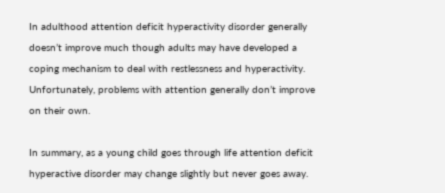In adulthood attention deficit hyperactivity disorder generally doesn’t improve much though adults may have developed a coping mechanism to deal with restlessness and hyperactivity. Unfortunately, problems with attention generally don’t improve on their own.

In summary, as a young child goes through life attention deficit hyperactive disorder may change slightly but never goes away.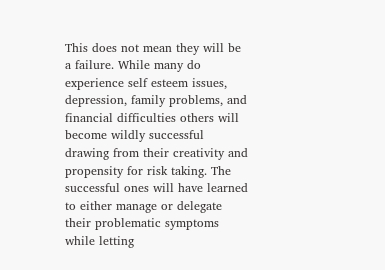This does not mean they will be a failure. While many do experience self esteem issues, depression, family problems, and financial difficulties others will become wildly successful drawing from their creativity and propensity for risk taking. The successful ones will have learned to either manage or delegate their problematic symptoms while letting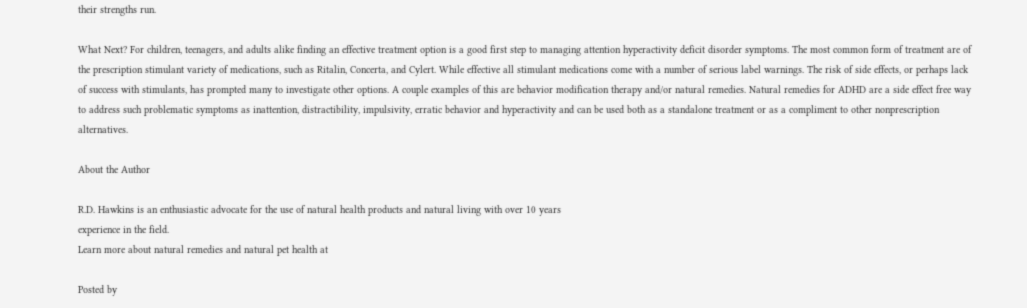their strengths run.

What Next? For children, teenagers, and adults alike finding an effective treatment option is a good first step to managing attention hyperactivity deficit disorder symptoms. The most common form of treatment are of the prescription stimulant variety of medications, such as Ritalin, Concerta, and Cylert. While effective all stimulant medications come with a number of serious label warnings. The risk of side effects, or perhaps lack of success with stimulants, has prompted many to investigate other options. A couple examples of this are behavior modification therapy and/or natural remedies. Natural remedies for ADHD are a side effect free way to address such problematic symptoms as inattention, distractibility, impulsivity, erratic behavior and hyperactivity and can be used both as a standalone treatment or as a compliment to other nonprescription alternatives.

About the Author

R.D. Hawkins is an enthusiastic advocate for the use of natural health products and natural living with over 10 years
experience in the field.
Learn more about natural remedies and natural pet health at

Posted by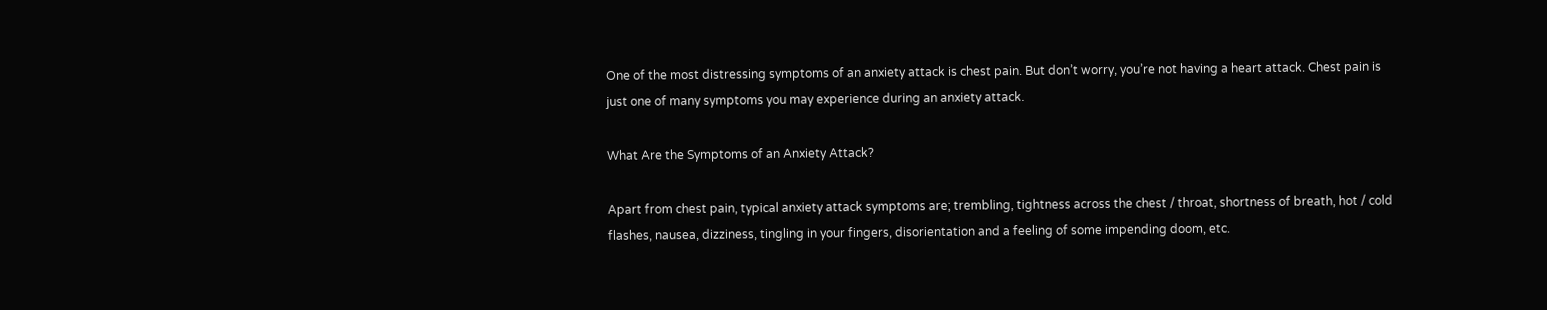One of the most distressing symptoms of an anxiety attack is chest pain. But don’t worry, you’re not having a heart attack. Chest pain is just one of many symptoms you may experience during an anxiety attack.

What Are the Symptoms of an Anxiety Attack?

Apart from chest pain, typical anxiety attack symptoms are; trembling, tightness across the chest / throat, shortness of breath, hot / cold flashes, nausea, dizziness, tingling in your fingers, disorientation and a feeling of some impending doom, etc.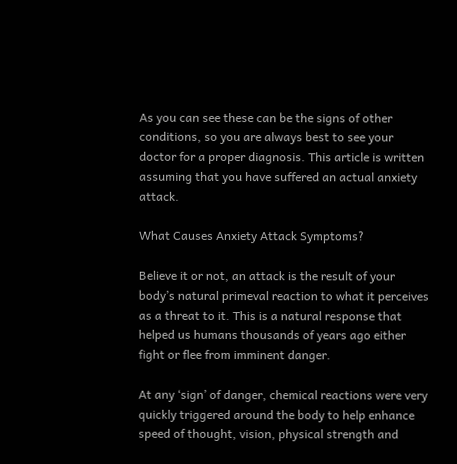As you can see these can be the signs of other conditions, so you are always best to see your doctor for a proper diagnosis. This article is written assuming that you have suffered an actual anxiety attack.

What Causes Anxiety Attack Symptoms?

Believe it or not, an attack is the result of your body’s natural primeval reaction to what it perceives as a threat to it. This is a natural response that helped us humans thousands of years ago either fight or flee from imminent danger.

At any ‘sign’ of danger, chemical reactions were very quickly triggered around the body to help enhance speed of thought, vision, physical strength and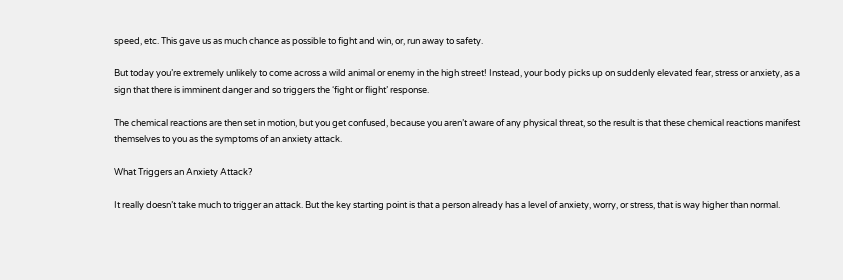speed, etc. This gave us as much chance as possible to fight and win, or, run away to safety.

But today you’re extremely unlikely to come across a wild animal or enemy in the high street! Instead, your body picks up on suddenly elevated fear, stress or anxiety, as a sign that there is imminent danger and so triggers the ‘fight or flight’ response.

The chemical reactions are then set in motion, but you get confused, because you aren’t aware of any physical threat, so the result is that these chemical reactions manifest themselves to you as the symptoms of an anxiety attack.

What Triggers an Anxiety Attack?

It really doesn’t take much to trigger an attack. But the key starting point is that a person already has a level of anxiety, worry, or stress, that is way higher than normal.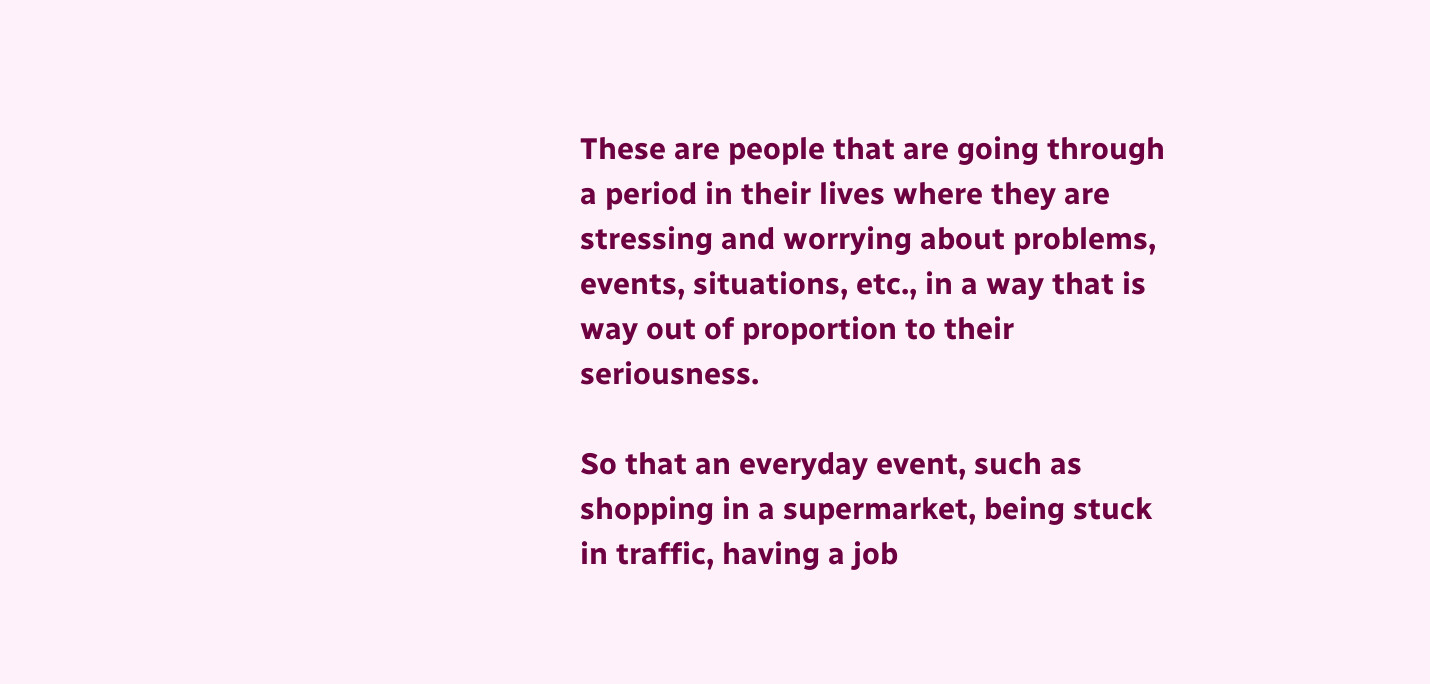These are people that are going through a period in their lives where they are stressing and worrying about problems, events, situations, etc., in a way that is way out of proportion to their seriousness.

So that an everyday event, such as shopping in a supermarket, being stuck in traffic, having a job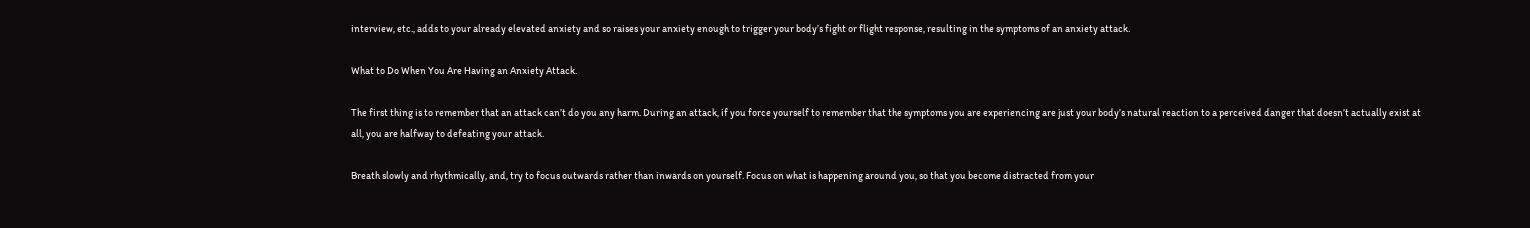interview, etc., adds to your already elevated anxiety and so raises your anxiety enough to trigger your body’s fight or flight response, resulting in the symptoms of an anxiety attack.

What to Do When You Are Having an Anxiety Attack.

The first thing is to remember that an attack can’t do you any harm. During an attack, if you force yourself to remember that the symptoms you are experiencing are just your body’s natural reaction to a perceived danger that doesn’t actually exist at all, you are halfway to defeating your attack.

Breath slowly and rhythmically, and, try to focus outwards rather than inwards on yourself. Focus on what is happening around you, so that you become distracted from your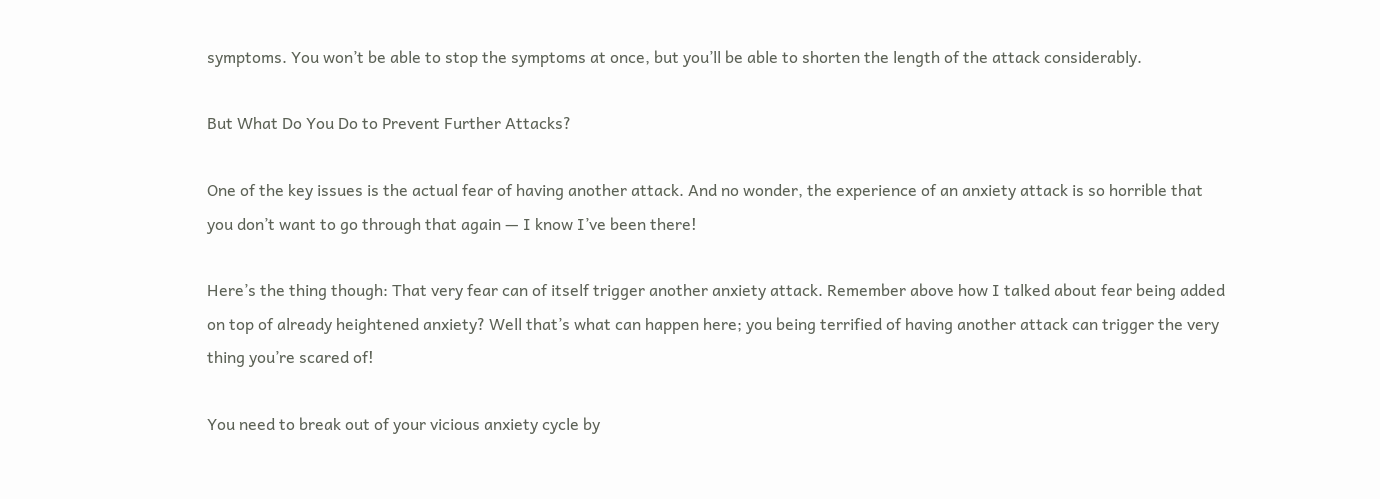symptoms. You won’t be able to stop the symptoms at once, but you’ll be able to shorten the length of the attack considerably.

But What Do You Do to Prevent Further Attacks?

One of the key issues is the actual fear of having another attack. And no wonder, the experience of an anxiety attack is so horrible that you don’t want to go through that again — I know I’ve been there!

Here’s the thing though: That very fear can of itself trigger another anxiety attack. Remember above how I talked about fear being added on top of already heightened anxiety? Well that’s what can happen here; you being terrified of having another attack can trigger the very thing you’re scared of!

You need to break out of your vicious anxiety cycle by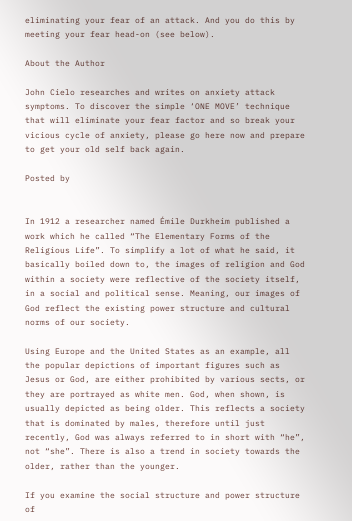eliminating your fear of an attack. And you do this by meeting your fear head-on (see below).

About the Author

John Cielo researches and writes on anxiety attack symptoms. To discover the simple ‘ONE MOVE’ technique that will eliminate your fear factor and so break your vicious cycle of anxiety, please go here now and prepare to get your old self back again.

Posted by


In 1912 a researcher named Émile Durkheim published a work which he called “The Elementary Forms of the Religious Life”. To simplify a lot of what he said, it basically boiled down to, the images of religion and God within a society were reflective of the society itself, in a social and political sense. Meaning, our images of God reflect the existing power structure and cultural norms of our society.

Using Europe and the United States as an example, all the popular depictions of important figures such as Jesus or God, are either prohibited by various sects, or they are portrayed as white men. God, when shown, is usually depicted as being older. This reflects a society that is dominated by males, therefore until just recently, God was always referred to in short with “he”, not “she”. There is also a trend in society towards the older, rather than the younger.

If you examine the social structure and power structure of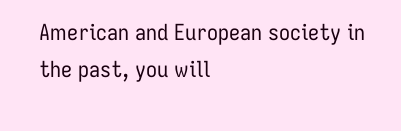American and European society in the past, you will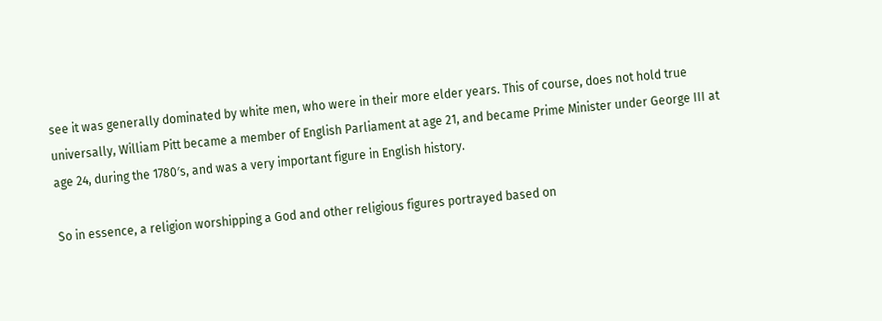see it was generally dominated by white men, who were in their more elder years. This of course, does not hold true universally, William Pitt became a member of English Parliament at age 21, and became Prime Minister under George III at age 24, during the 1780′s, and was a very important figure in English history.

So in essence, a religion worshipping a God and other religious figures portrayed based on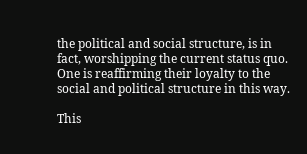the political and social structure, is in fact, worshipping the current status quo. One is reaffirming their loyalty to the social and political structure in this way.

This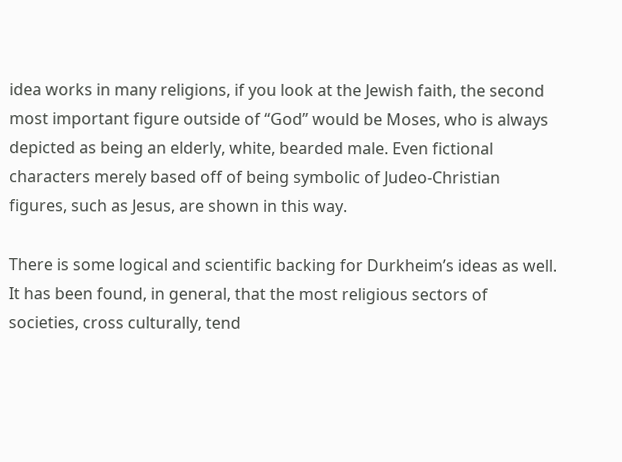idea works in many religions, if you look at the Jewish faith, the second most important figure outside of “God” would be Moses, who is always depicted as being an elderly, white, bearded male. Even fictional characters merely based off of being symbolic of Judeo-Christian figures, such as Jesus, are shown in this way.

There is some logical and scientific backing for Durkheim’s ideas as well. It has been found, in general, that the most religious sectors of societies, cross culturally, tend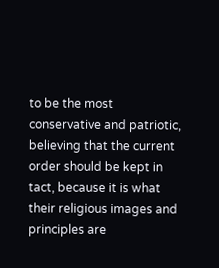to be the most conservative and patriotic, believing that the current order should be kept in tact, because it is what their religious images and principles are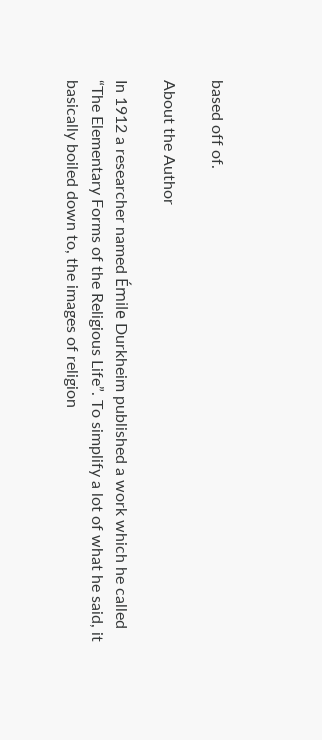based off of.

About the Author

In 1912 a researcher named Émile Durkheim published a work which he called “The Elementary Forms of the Religious Life”. To simplify a lot of what he said, it basically boiled down to, the images of religion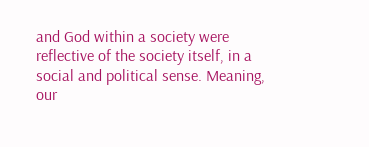and God within a society were reflective of the society itself, in a social and political sense. Meaning, our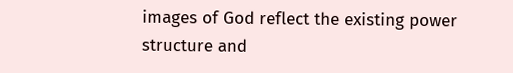images of God reflect the existing power structure and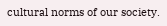cultural norms of our society.